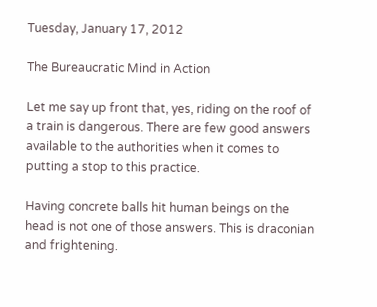Tuesday, January 17, 2012

The Bureaucratic Mind in Action

Let me say up front that, yes, riding on the roof of a train is dangerous. There are few good answers available to the authorities when it comes to putting a stop to this practice.

Having concrete balls hit human beings on the head is not one of those answers. This is draconian and frightening.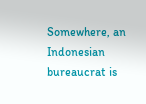Somewhere, an Indonesian bureaucrat is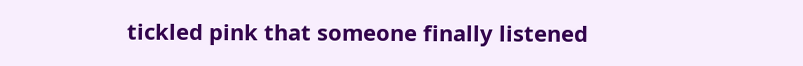tickled pink that someone finally listened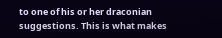to one of his or her draconian suggestions. This is what makes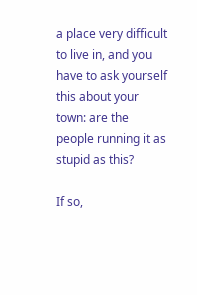a place very difficult to live in, and you have to ask yourself this about your town: are the people running it as stupid as this?

If so,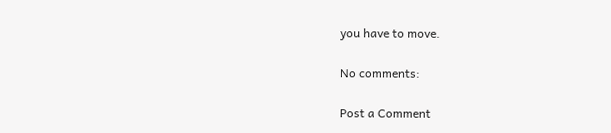you have to move.

No comments:

Post a Comment